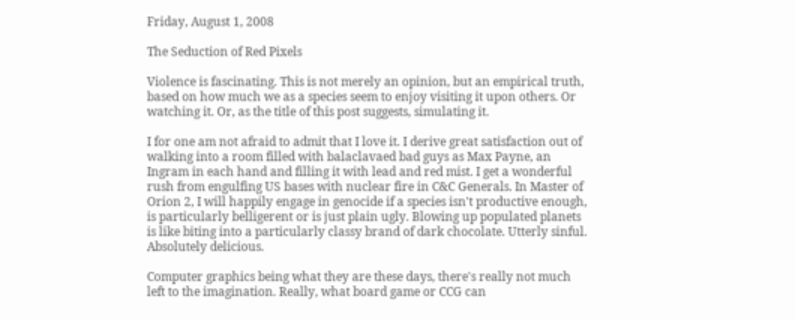Friday, August 1, 2008

The Seduction of Red Pixels

Violence is fascinating. This is not merely an opinion, but an empirical truth, based on how much we as a species seem to enjoy visiting it upon others. Or watching it. Or, as the title of this post suggests, simulating it.

I for one am not afraid to admit that I love it. I derive great satisfaction out of walking into a room filled with balaclavaed bad guys as Max Payne, an Ingram in each hand and filling it with lead and red mist. I get a wonderful rush from engulfing US bases with nuclear fire in C&C Generals. In Master of Orion 2, I will happily engage in genocide if a species isn't productive enough, is particularly belligerent or is just plain ugly. Blowing up populated planets is like biting into a particularly classy brand of dark chocolate. Utterly sinful. Absolutely delicious.

Computer graphics being what they are these days, there's really not much left to the imagination. Really, what board game or CCG can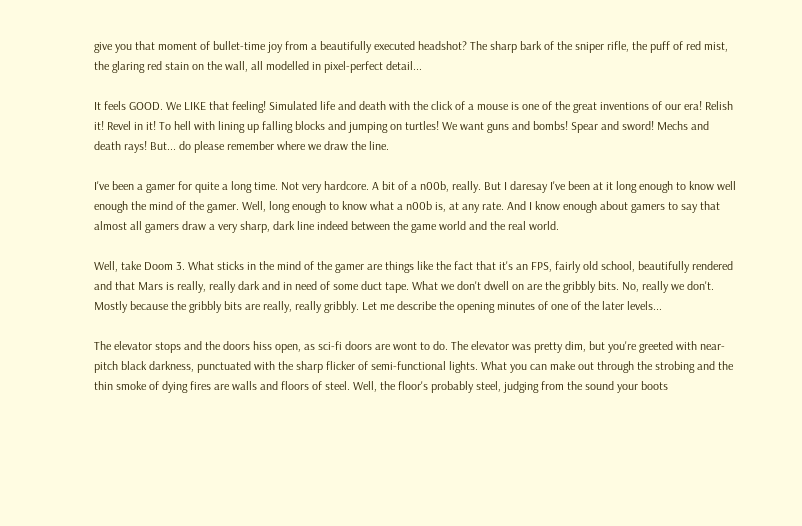give you that moment of bullet-time joy from a beautifully executed headshot? The sharp bark of the sniper rifle, the puff of red mist, the glaring red stain on the wall, all modelled in pixel-perfect detail...

It feels GOOD. We LIKE that feeling! Simulated life and death with the click of a mouse is one of the great inventions of our era! Relish it! Revel in it! To hell with lining up falling blocks and jumping on turtles! We want guns and bombs! Spear and sword! Mechs and death rays! But... do please remember where we draw the line.

I've been a gamer for quite a long time. Not very hardcore. A bit of a n00b, really. But I daresay I've been at it long enough to know well enough the mind of the gamer. Well, long enough to know what a n00b is, at any rate. And I know enough about gamers to say that almost all gamers draw a very sharp, dark line indeed between the game world and the real world.

Well, take Doom 3. What sticks in the mind of the gamer are things like the fact that it's an FPS, fairly old school, beautifully rendered and that Mars is really, really dark and in need of some duct tape. What we don't dwell on are the gribbly bits. No, really we don't. Mostly because the gribbly bits are really, really gribbly. Let me describe the opening minutes of one of the later levels...

The elevator stops and the doors hiss open, as sci-fi doors are wont to do. The elevator was pretty dim, but you're greeted with near-pitch black darkness, punctuated with the sharp flicker of semi-functional lights. What you can make out through the strobing and the thin smoke of dying fires are walls and floors of steel. Well, the floor's probably steel, judging from the sound your boots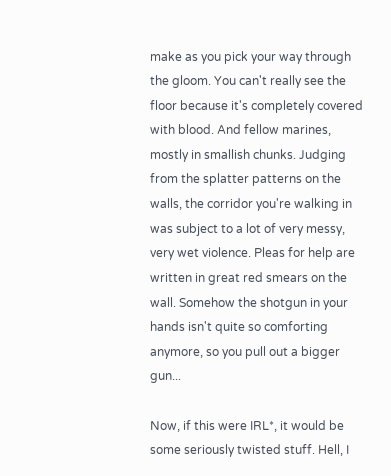make as you pick your way through the gloom. You can't really see the floor because it's completely covered with blood. And fellow marines, mostly in smallish chunks. Judging from the splatter patterns on the walls, the corridor you're walking in was subject to a lot of very messy, very wet violence. Pleas for help are written in great red smears on the wall. Somehow the shotgun in your hands isn't quite so comforting anymore, so you pull out a bigger gun...

Now, if this were IRL*, it would be some seriously twisted stuff. Hell, I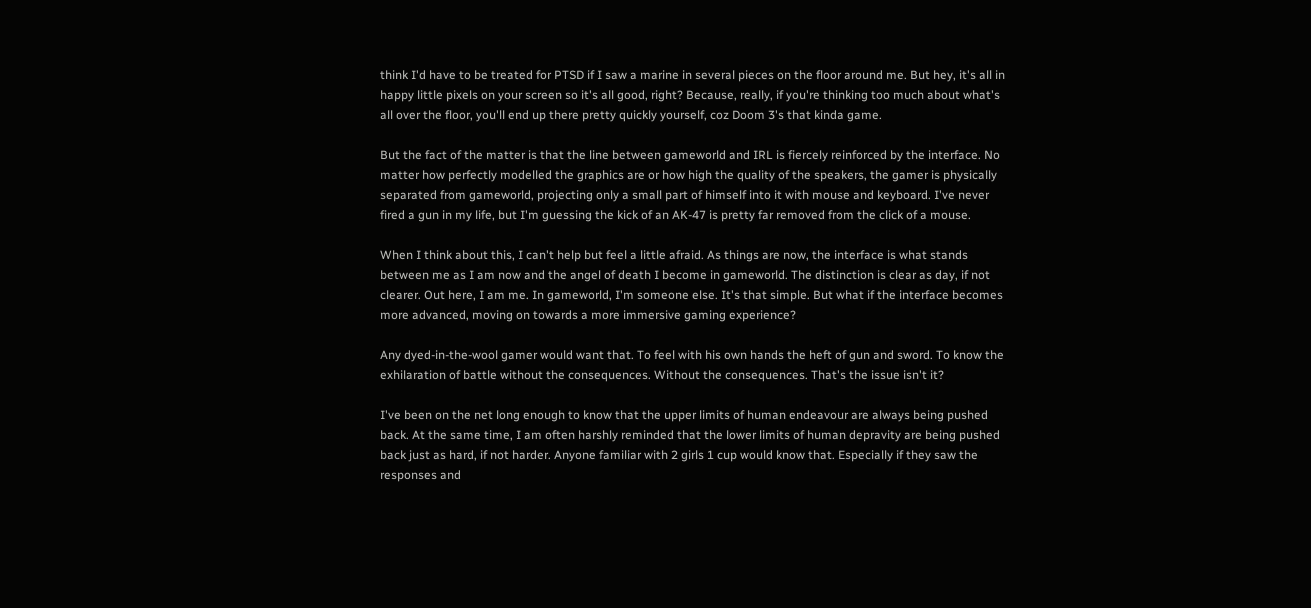think I'd have to be treated for PTSD if I saw a marine in several pieces on the floor around me. But hey, it's all in happy little pixels on your screen so it's all good, right? Because, really, if you're thinking too much about what's all over the floor, you'll end up there pretty quickly yourself, coz Doom 3's that kinda game.

But the fact of the matter is that the line between gameworld and IRL is fiercely reinforced by the interface. No matter how perfectly modelled the graphics are or how high the quality of the speakers, the gamer is physically separated from gameworld, projecting only a small part of himself into it with mouse and keyboard. I've never fired a gun in my life, but I'm guessing the kick of an AK-47 is pretty far removed from the click of a mouse.

When I think about this, I can't help but feel a little afraid. As things are now, the interface is what stands between me as I am now and the angel of death I become in gameworld. The distinction is clear as day, if not clearer. Out here, I am me. In gameworld, I'm someone else. It's that simple. But what if the interface becomes more advanced, moving on towards a more immersive gaming experience?

Any dyed-in-the-wool gamer would want that. To feel with his own hands the heft of gun and sword. To know the exhilaration of battle without the consequences. Without the consequences. That's the issue isn't it?

I've been on the net long enough to know that the upper limits of human endeavour are always being pushed back. At the same time, I am often harshly reminded that the lower limits of human depravity are being pushed back just as hard, if not harder. Anyone familiar with 2 girls 1 cup would know that. Especially if they saw the responses and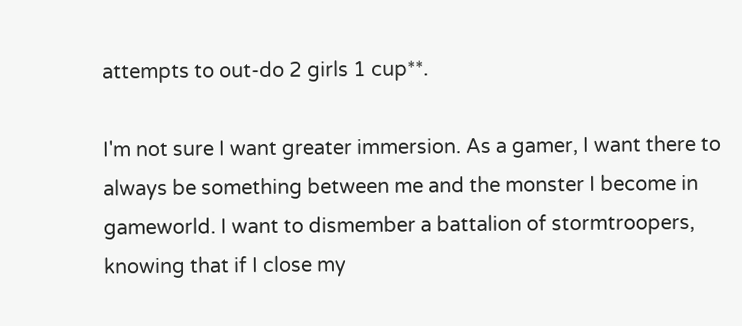attempts to out-do 2 girls 1 cup**.

I'm not sure I want greater immersion. As a gamer, I want there to always be something between me and the monster I become in gameworld. I want to dismember a battalion of stormtroopers, knowing that if I close my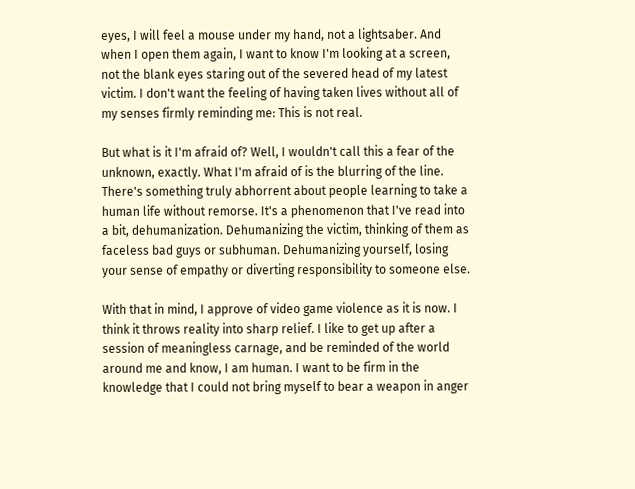eyes, I will feel a mouse under my hand, not a lightsaber. And when I open them again, I want to know I'm looking at a screen, not the blank eyes staring out of the severed head of my latest victim. I don't want the feeling of having taken lives without all of my senses firmly reminding me: This is not real.

But what is it I'm afraid of? Well, I wouldn't call this a fear of the unknown, exactly. What I'm afraid of is the blurring of the line. There's something truly abhorrent about people learning to take a human life without remorse. It's a phenomenon that I've read into a bit, dehumanization. Dehumanizing the victim, thinking of them as faceless bad guys or subhuman. Dehumanizing yourself, losing your sense of empathy or diverting responsibility to someone else.

With that in mind, I approve of video game violence as it is now. I think it throws reality into sharp relief. I like to get up after a session of meaningless carnage, and be reminded of the world around me and know, I am human. I want to be firm in the knowledge that I could not bring myself to bear a weapon in anger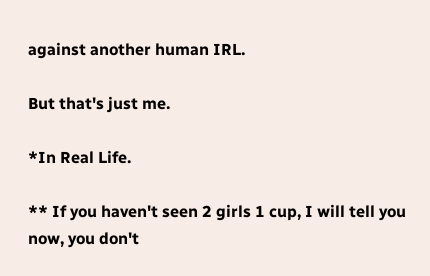against another human IRL.

But that's just me.

*In Real Life.

** If you haven't seen 2 girls 1 cup, I will tell you now, you don't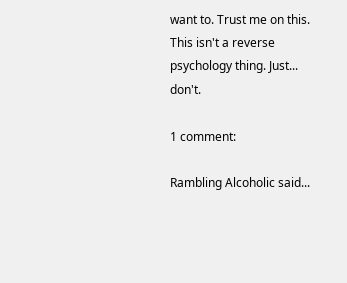want to. Trust me on this. This isn't a reverse psychology thing. Just... don't.

1 comment:

Rambling Alcoholic said...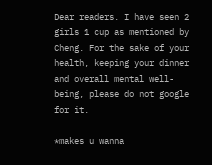Dear readers. I have seen 2 girls 1 cup as mentioned by Cheng. For the sake of your health, keeping your dinner and overall mental well-being, please do not google for it.

*makes u wanna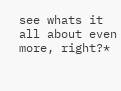see whats it all about even more, right?*